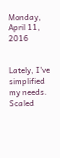Monday, April 11, 2016


Lately, I've simplified my needs. Scaled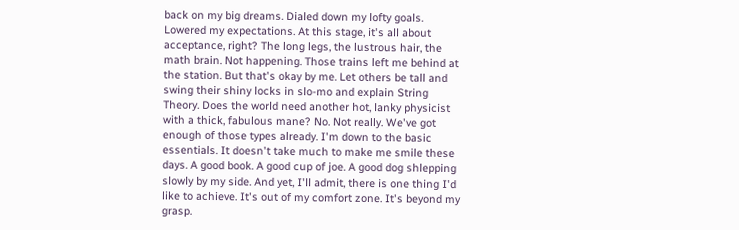back on my big dreams. Dialed down my lofty goals. Lowered my expectations. At this stage, it's all about acceptance, right? The long legs, the lustrous hair, the math brain. Not happening. Those trains left me behind at the station. But that's okay by me. Let others be tall and swing their shiny locks in slo-mo and explain String Theory. Does the world need another hot, lanky physicist with a thick, fabulous mane? No. Not really. We've got enough of those types already. I'm down to the basic essentials. It doesn't take much to make me smile these days. A good book. A good cup of joe. A good dog shlepping slowly by my side. And yet, I'll admit, there is one thing I'd like to achieve. It's out of my comfort zone. It's beyond my grasp.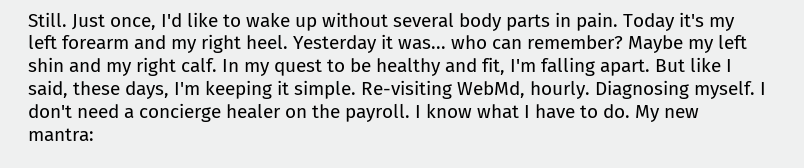Still. Just once, I'd like to wake up without several body parts in pain. Today it's my left forearm and my right heel. Yesterday it was... who can remember? Maybe my left shin and my right calf. In my quest to be healthy and fit, I'm falling apart. But like I said, these days, I'm keeping it simple. Re-visiting WebMd, hourly. Diagnosing myself. I don't need a concierge healer on the payroll. I know what I have to do. My new mantra: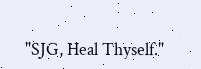"SJG, Heal Thyself."